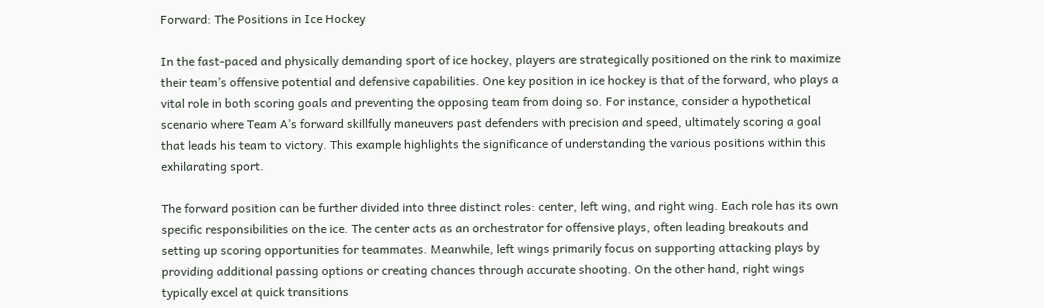Forward: The Positions in Ice Hockey

In the fast-paced and physically demanding sport of ice hockey, players are strategically positioned on the rink to maximize their team’s offensive potential and defensive capabilities. One key position in ice hockey is that of the forward, who plays a vital role in both scoring goals and preventing the opposing team from doing so. For instance, consider a hypothetical scenario where Team A’s forward skillfully maneuvers past defenders with precision and speed, ultimately scoring a goal that leads his team to victory. This example highlights the significance of understanding the various positions within this exhilarating sport.

The forward position can be further divided into three distinct roles: center, left wing, and right wing. Each role has its own specific responsibilities on the ice. The center acts as an orchestrator for offensive plays, often leading breakouts and setting up scoring opportunities for teammates. Meanwhile, left wings primarily focus on supporting attacking plays by providing additional passing options or creating chances through accurate shooting. On the other hand, right wings typically excel at quick transitions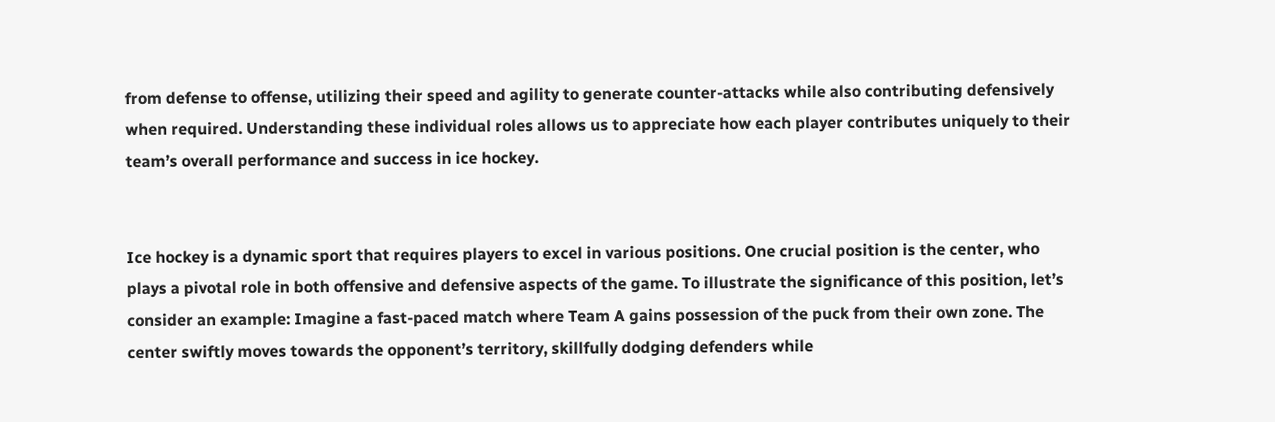from defense to offense, utilizing their speed and agility to generate counter-attacks while also contributing defensively when required. Understanding these individual roles allows us to appreciate how each player contributes uniquely to their team’s overall performance and success in ice hockey.


Ice hockey is a dynamic sport that requires players to excel in various positions. One crucial position is the center, who plays a pivotal role in both offensive and defensive aspects of the game. To illustrate the significance of this position, let’s consider an example: Imagine a fast-paced match where Team A gains possession of the puck from their own zone. The center swiftly moves towards the opponent’s territory, skillfully dodging defenders while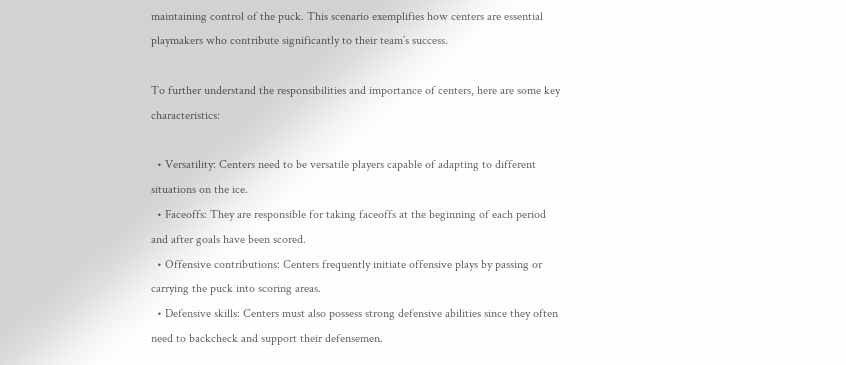maintaining control of the puck. This scenario exemplifies how centers are essential playmakers who contribute significantly to their team’s success.

To further understand the responsibilities and importance of centers, here are some key characteristics:

  • Versatility: Centers need to be versatile players capable of adapting to different situations on the ice.
  • Faceoffs: They are responsible for taking faceoffs at the beginning of each period and after goals have been scored.
  • Offensive contributions: Centers frequently initiate offensive plays by passing or carrying the puck into scoring areas.
  • Defensive skills: Centers must also possess strong defensive abilities since they often need to backcheck and support their defensemen.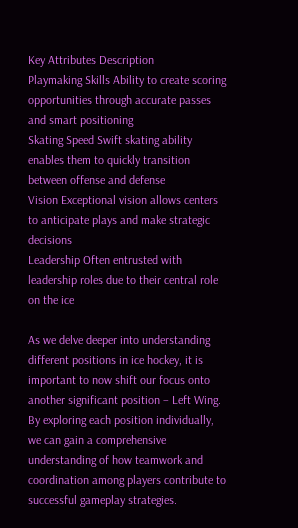Key Attributes Description
Playmaking Skills Ability to create scoring opportunities through accurate passes and smart positioning
Skating Speed Swift skating ability enables them to quickly transition between offense and defense
Vision Exceptional vision allows centers to anticipate plays and make strategic decisions
Leadership Often entrusted with leadership roles due to their central role on the ice

As we delve deeper into understanding different positions in ice hockey, it is important to now shift our focus onto another significant position – Left Wing. By exploring each position individually, we can gain a comprehensive understanding of how teamwork and coordination among players contribute to successful gameplay strategies.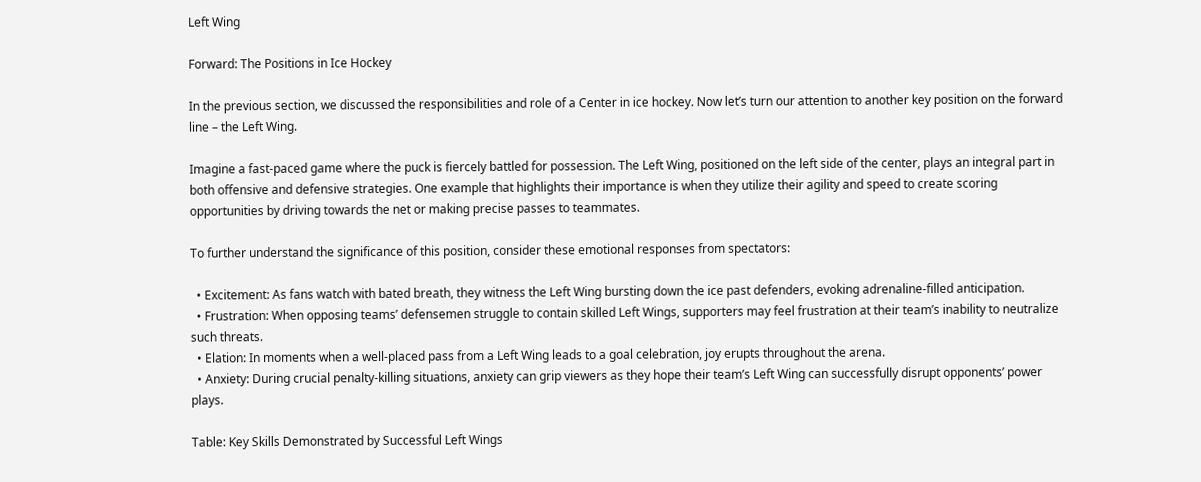Left Wing

Forward: The Positions in Ice Hockey

In the previous section, we discussed the responsibilities and role of a Center in ice hockey. Now let’s turn our attention to another key position on the forward line – the Left Wing.

Imagine a fast-paced game where the puck is fiercely battled for possession. The Left Wing, positioned on the left side of the center, plays an integral part in both offensive and defensive strategies. One example that highlights their importance is when they utilize their agility and speed to create scoring opportunities by driving towards the net or making precise passes to teammates.

To further understand the significance of this position, consider these emotional responses from spectators:

  • Excitement: As fans watch with bated breath, they witness the Left Wing bursting down the ice past defenders, evoking adrenaline-filled anticipation.
  • Frustration: When opposing teams’ defensemen struggle to contain skilled Left Wings, supporters may feel frustration at their team’s inability to neutralize such threats.
  • Elation: In moments when a well-placed pass from a Left Wing leads to a goal celebration, joy erupts throughout the arena.
  • Anxiety: During crucial penalty-killing situations, anxiety can grip viewers as they hope their team’s Left Wing can successfully disrupt opponents’ power plays.

Table: Key Skills Demonstrated by Successful Left Wings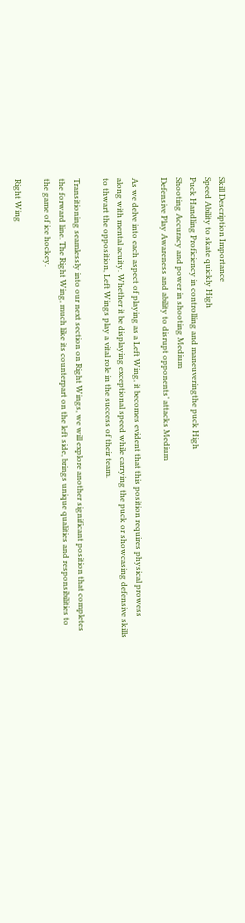Skill Description Importance
Speed Ability to skate quickly High
Puck Handling Proficiency in controlling and maneuveringthe puck High
Shooting Accuracy and power in shooting Medium
Defensive Play Awareness and ability to disrupt opponents’ attacks Medium

As we delve into each aspect of playing as a Left Wing, it becomes evident that this position requires physical prowess along with mental acuity. Whether it be displaying exceptional speed while carrying the puck or showcasing defensive skills to thwart the opposition, Left Wings play a vital role in the success of their team.

Transitioning seamlessly into our next section on Right Wings, we will explore another significant position that completes the forward line. The Right Wing, much like its counterpart on the left side, brings unique qualities and responsibilities to the game of ice hockey.

Right Wing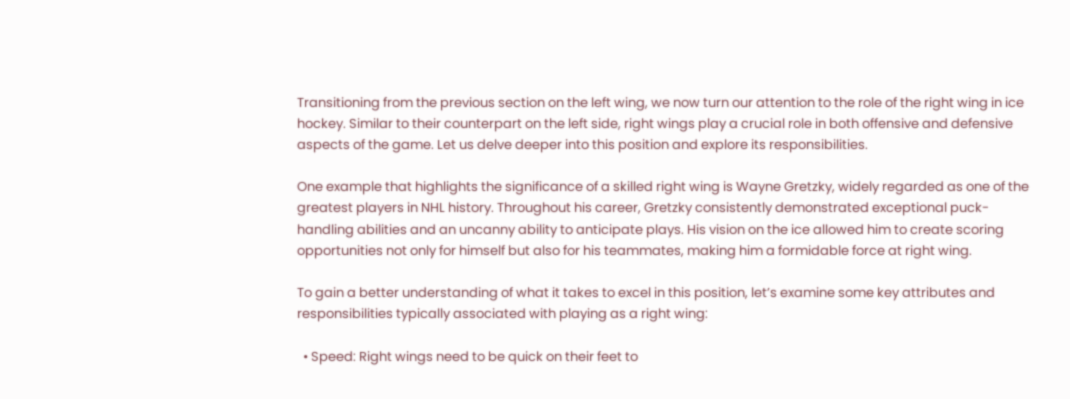Transitioning from the previous section on the left wing, we now turn our attention to the role of the right wing in ice hockey. Similar to their counterpart on the left side, right wings play a crucial role in both offensive and defensive aspects of the game. Let us delve deeper into this position and explore its responsibilities.

One example that highlights the significance of a skilled right wing is Wayne Gretzky, widely regarded as one of the greatest players in NHL history. Throughout his career, Gretzky consistently demonstrated exceptional puck-handling abilities and an uncanny ability to anticipate plays. His vision on the ice allowed him to create scoring opportunities not only for himself but also for his teammates, making him a formidable force at right wing.

To gain a better understanding of what it takes to excel in this position, let’s examine some key attributes and responsibilities typically associated with playing as a right wing:

  • Speed: Right wings need to be quick on their feet to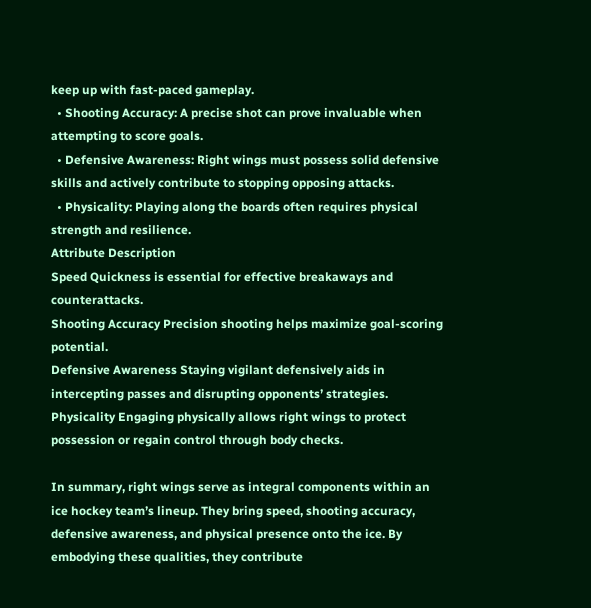keep up with fast-paced gameplay.
  • Shooting Accuracy: A precise shot can prove invaluable when attempting to score goals.
  • Defensive Awareness: Right wings must possess solid defensive skills and actively contribute to stopping opposing attacks.
  • Physicality: Playing along the boards often requires physical strength and resilience.
Attribute Description
Speed Quickness is essential for effective breakaways and counterattacks.
Shooting Accuracy Precision shooting helps maximize goal-scoring potential.
Defensive Awareness Staying vigilant defensively aids in intercepting passes and disrupting opponents’ strategies.
Physicality Engaging physically allows right wings to protect possession or regain control through body checks.

In summary, right wings serve as integral components within an ice hockey team’s lineup. They bring speed, shooting accuracy, defensive awareness, and physical presence onto the ice. By embodying these qualities, they contribute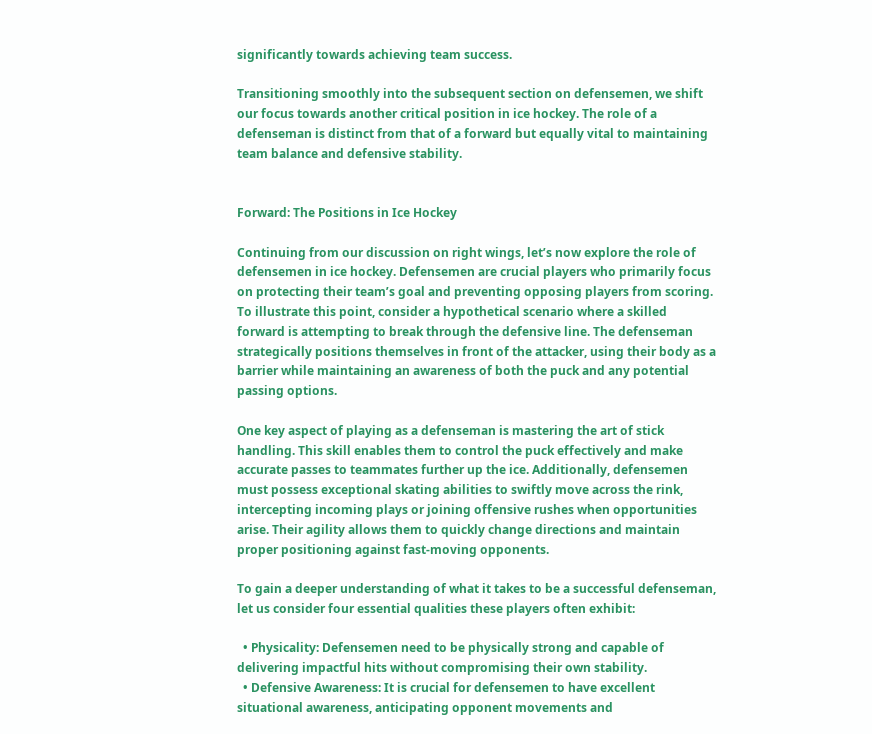significantly towards achieving team success.

Transitioning smoothly into the subsequent section on defensemen, we shift our focus towards another critical position in ice hockey. The role of a defenseman is distinct from that of a forward but equally vital to maintaining team balance and defensive stability.


Forward: The Positions in Ice Hockey

Continuing from our discussion on right wings, let’s now explore the role of defensemen in ice hockey. Defensemen are crucial players who primarily focus on protecting their team’s goal and preventing opposing players from scoring. To illustrate this point, consider a hypothetical scenario where a skilled forward is attempting to break through the defensive line. The defenseman strategically positions themselves in front of the attacker, using their body as a barrier while maintaining an awareness of both the puck and any potential passing options.

One key aspect of playing as a defenseman is mastering the art of stick handling. This skill enables them to control the puck effectively and make accurate passes to teammates further up the ice. Additionally, defensemen must possess exceptional skating abilities to swiftly move across the rink, intercepting incoming plays or joining offensive rushes when opportunities arise. Their agility allows them to quickly change directions and maintain proper positioning against fast-moving opponents.

To gain a deeper understanding of what it takes to be a successful defenseman, let us consider four essential qualities these players often exhibit:

  • Physicality: Defensemen need to be physically strong and capable of delivering impactful hits without compromising their own stability.
  • Defensive Awareness: It is crucial for defensemen to have excellent situational awareness, anticipating opponent movements and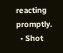reacting promptly.
  • Shot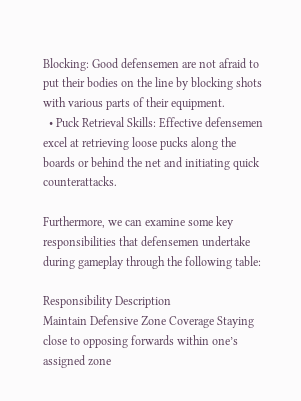Blocking: Good defensemen are not afraid to put their bodies on the line by blocking shots with various parts of their equipment.
  • Puck Retrieval Skills: Effective defensemen excel at retrieving loose pucks along the boards or behind the net and initiating quick counterattacks.

Furthermore, we can examine some key responsibilities that defensemen undertake during gameplay through the following table:

Responsibility Description
Maintain Defensive Zone Coverage Staying close to opposing forwards within one’s assigned zone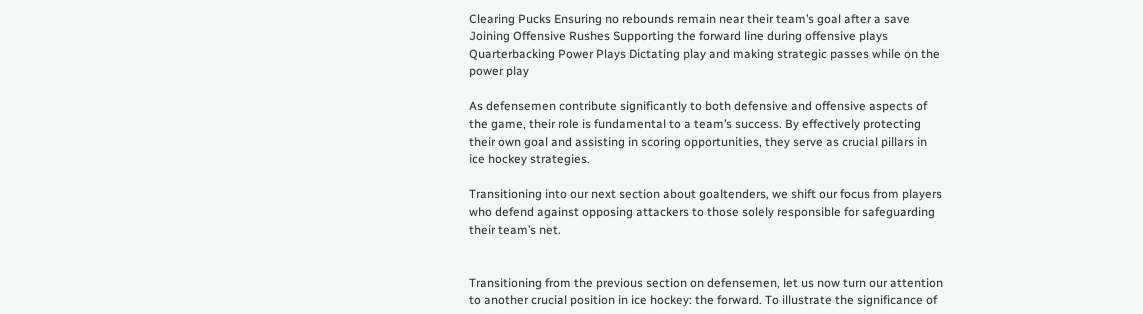Clearing Pucks Ensuring no rebounds remain near their team’s goal after a save
Joining Offensive Rushes Supporting the forward line during offensive plays
Quarterbacking Power Plays Dictating play and making strategic passes while on the power play

As defensemen contribute significantly to both defensive and offensive aspects of the game, their role is fundamental to a team’s success. By effectively protecting their own goal and assisting in scoring opportunities, they serve as crucial pillars in ice hockey strategies.

Transitioning into our next section about goaltenders, we shift our focus from players who defend against opposing attackers to those solely responsible for safeguarding their team’s net.


Transitioning from the previous section on defensemen, let us now turn our attention to another crucial position in ice hockey: the forward. To illustrate the significance of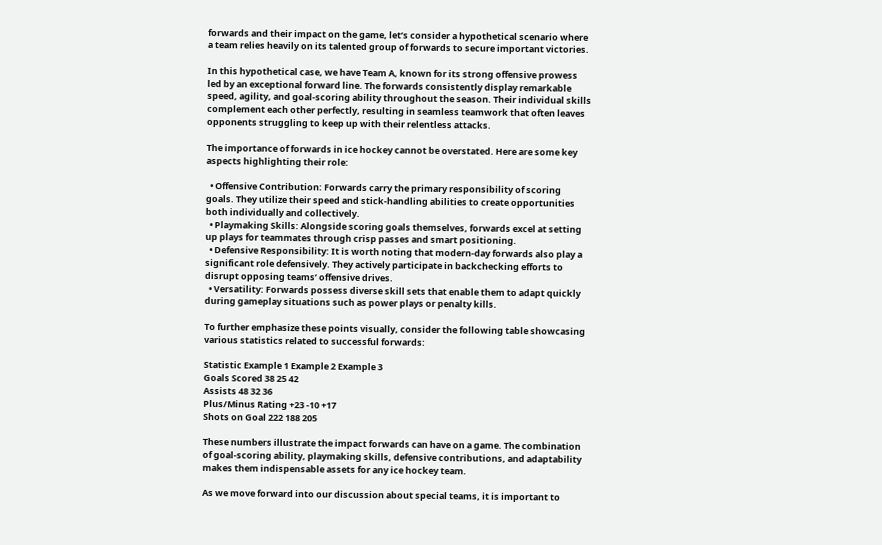forwards and their impact on the game, let’s consider a hypothetical scenario where a team relies heavily on its talented group of forwards to secure important victories.

In this hypothetical case, we have Team A, known for its strong offensive prowess led by an exceptional forward line. The forwards consistently display remarkable speed, agility, and goal-scoring ability throughout the season. Their individual skills complement each other perfectly, resulting in seamless teamwork that often leaves opponents struggling to keep up with their relentless attacks.

The importance of forwards in ice hockey cannot be overstated. Here are some key aspects highlighting their role:

  • Offensive Contribution: Forwards carry the primary responsibility of scoring goals. They utilize their speed and stick-handling abilities to create opportunities both individually and collectively.
  • Playmaking Skills: Alongside scoring goals themselves, forwards excel at setting up plays for teammates through crisp passes and smart positioning.
  • Defensive Responsibility: It is worth noting that modern-day forwards also play a significant role defensively. They actively participate in backchecking efforts to disrupt opposing teams’ offensive drives.
  • Versatility: Forwards possess diverse skill sets that enable them to adapt quickly during gameplay situations such as power plays or penalty kills.

To further emphasize these points visually, consider the following table showcasing various statistics related to successful forwards:

Statistic Example 1 Example 2 Example 3
Goals Scored 38 25 42
Assists 48 32 36
Plus/Minus Rating +23 -10 +17
Shots on Goal 222 188 205

These numbers illustrate the impact forwards can have on a game. The combination of goal-scoring ability, playmaking skills, defensive contributions, and adaptability makes them indispensable assets for any ice hockey team.

As we move forward into our discussion about special teams, it is important to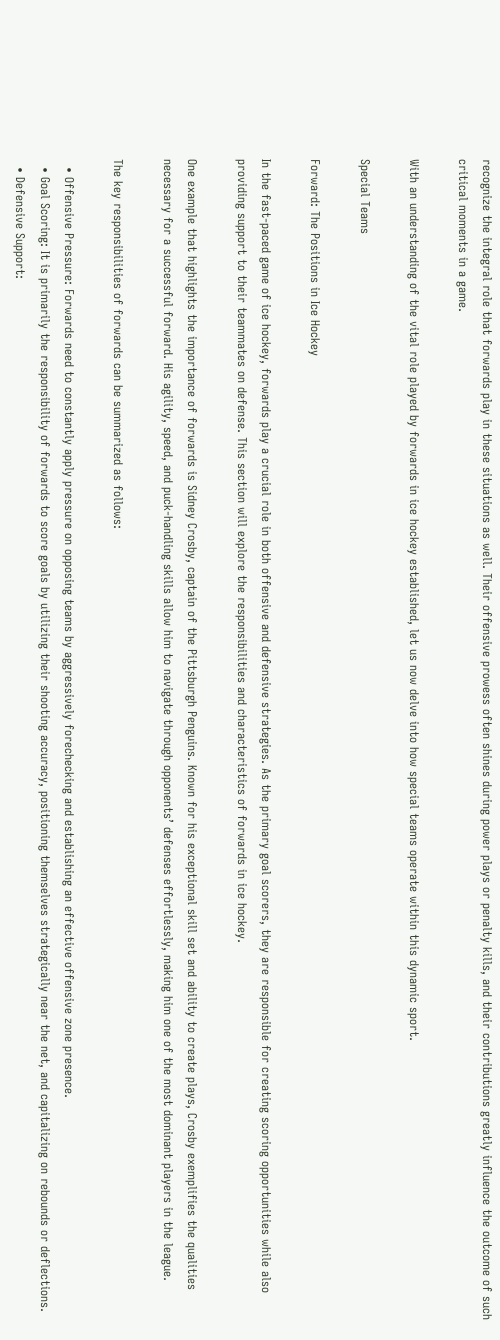recognize the integral role that forwards play in these situations as well. Their offensive prowess often shines during power plays or penalty kills, and their contributions greatly influence the outcome of such critical moments in a game.

With an understanding of the vital role played by forwards in ice hockey established, let us now delve into how special teams operate within this dynamic sport.

Special Teams

Forward: The Positions in Ice Hockey

In the fast-paced game of ice hockey, forwards play a crucial role in both offensive and defensive strategies. As the primary goal scorers, they are responsible for creating scoring opportunities while also providing support to their teammates on defense. This section will explore the responsibilities and characteristics of forwards in ice hockey.

One example that highlights the importance of forwards is Sidney Crosby, captain of the Pittsburgh Penguins. Known for his exceptional skill set and ability to create plays, Crosby exemplifies the qualities necessary for a successful forward. His agility, speed, and puck-handling skills allow him to navigate through opponents’ defenses effortlessly, making him one of the most dominant players in the league.

The key responsibilities of forwards can be summarized as follows:

  • Offensive Pressure: Forwards need to constantly apply pressure on opposing teams by aggressively forechecking and establishing an effective offensive zone presence.
  • Goal Scoring: It is primarily the responsibility of forwards to score goals by utilizing their shooting accuracy, positioning themselves strategically near the net, and capitalizing on rebounds or deflections.
  • Defensive Support: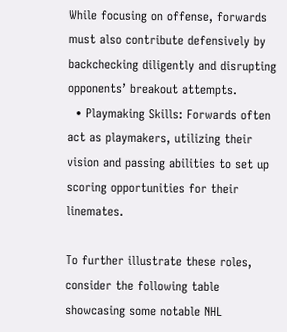While focusing on offense, forwards must also contribute defensively by backchecking diligently and disrupting opponents’ breakout attempts.
  • Playmaking Skills: Forwards often act as playmakers, utilizing their vision and passing abilities to set up scoring opportunities for their linemates.

To further illustrate these roles, consider the following table showcasing some notable NHL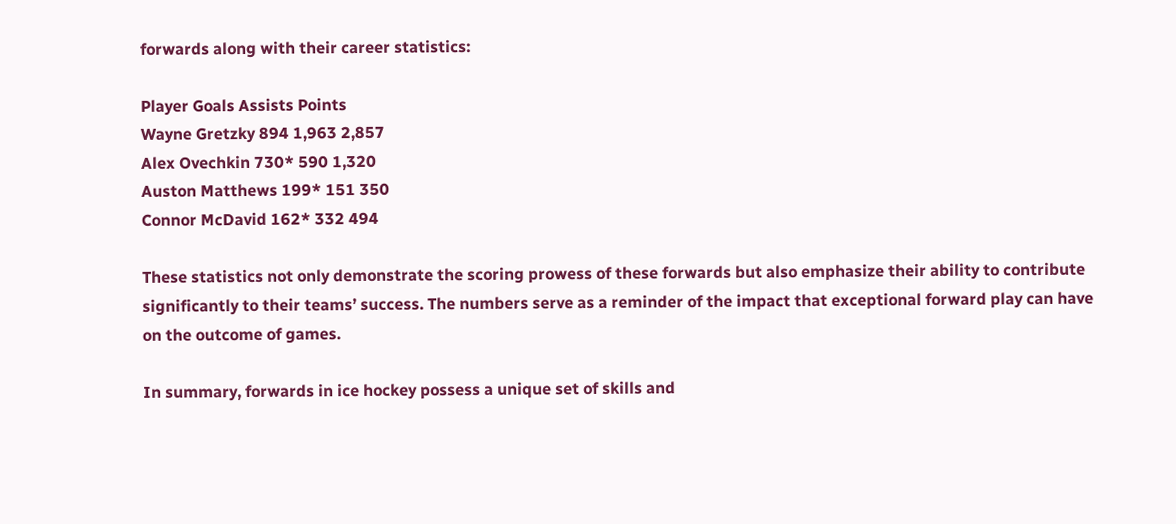forwards along with their career statistics:

Player Goals Assists Points
Wayne Gretzky 894 1,963 2,857
Alex Ovechkin 730* 590 1,320
Auston Matthews 199* 151 350
Connor McDavid 162* 332 494

These statistics not only demonstrate the scoring prowess of these forwards but also emphasize their ability to contribute significantly to their teams’ success. The numbers serve as a reminder of the impact that exceptional forward play can have on the outcome of games.

In summary, forwards in ice hockey possess a unique set of skills and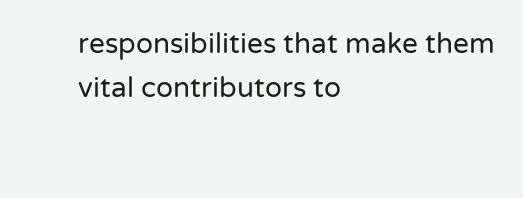responsibilities that make them vital contributors to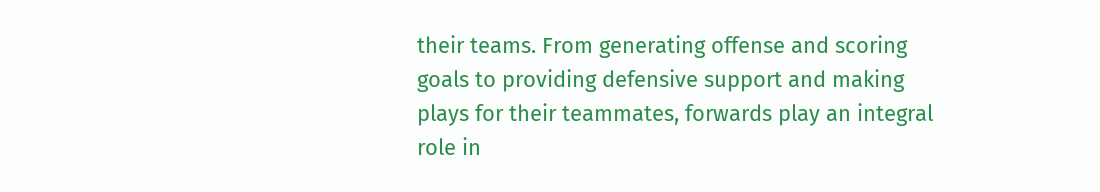their teams. From generating offense and scoring goals to providing defensive support and making plays for their teammates, forwards play an integral role in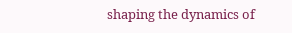shaping the dynamics of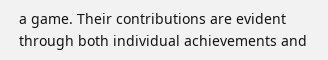a game. Their contributions are evident through both individual achievements and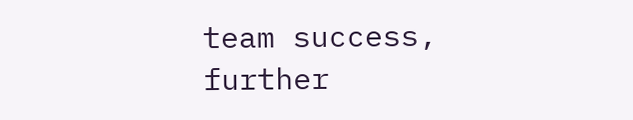team success, further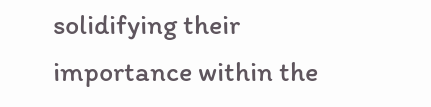solidifying their importance within the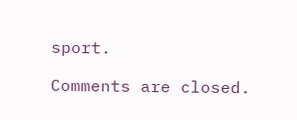sport.

Comments are closed.